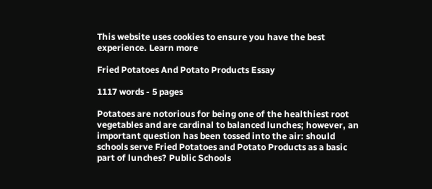This website uses cookies to ensure you have the best experience. Learn more

Fried Potatoes And Potato Products Essay

1117 words - 5 pages

Potatoes are notorious for being one of the healthiest root vegetables and are cardinal to balanced lunches; however, an important question has been tossed into the air: should schools serve Fried Potatoes and Potato Products as a basic part of lunches? Public Schools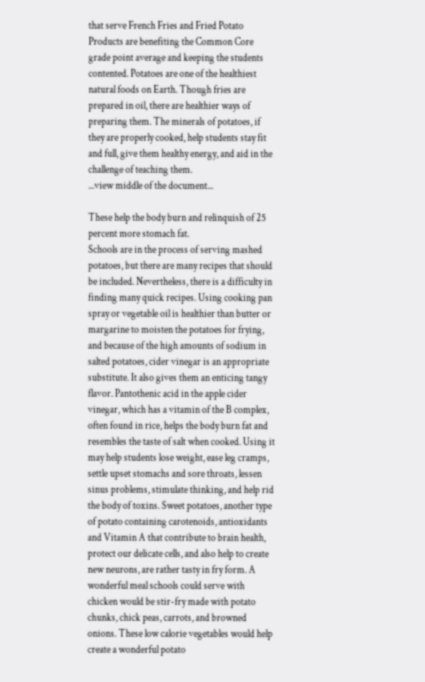that serve French Fries and Fried Potato Products are benefiting the Common Core grade point average and keeping the students contented. Potatoes are one of the healthiest natural foods on Earth. Though fries are prepared in oil, there are healthier ways of preparing them. The minerals of potatoes, if they are properly cooked, help students stay fit and full, give them healthy energy, and aid in the challenge of teaching them.
...view middle of the document...

These help the body burn and relinquish of 25 percent more stomach fat.
Schools are in the process of serving mashed potatoes, but there are many recipes that should be included. Nevertheless, there is a difficulty in finding many quick recipes. Using cooking pan spray or vegetable oil is healthier than butter or margarine to moisten the potatoes for frying, and because of the high amounts of sodium in salted potatoes, cider vinegar is an appropriate substitute. It also gives them an enticing tangy flavor. Pantothenic acid in the apple cider vinegar, which has a vitamin of the B complex, often found in rice, helps the body burn fat and resembles the taste of salt when cooked. Using it may help students lose weight, ease leg cramps, settle upset stomachs and sore throats, lessen sinus problems, stimulate thinking, and help rid the body of toxins. Sweet potatoes, another type of potato containing carotenoids, antioxidants and Vitamin A that contribute to brain health, protect our delicate cells, and also help to create new neurons, are rather tasty in fry form. A wonderful meal schools could serve with chicken would be stir-fry made with potato chunks, chick peas, carrots, and browned onions. These low calorie vegetables would help create a wonderful potato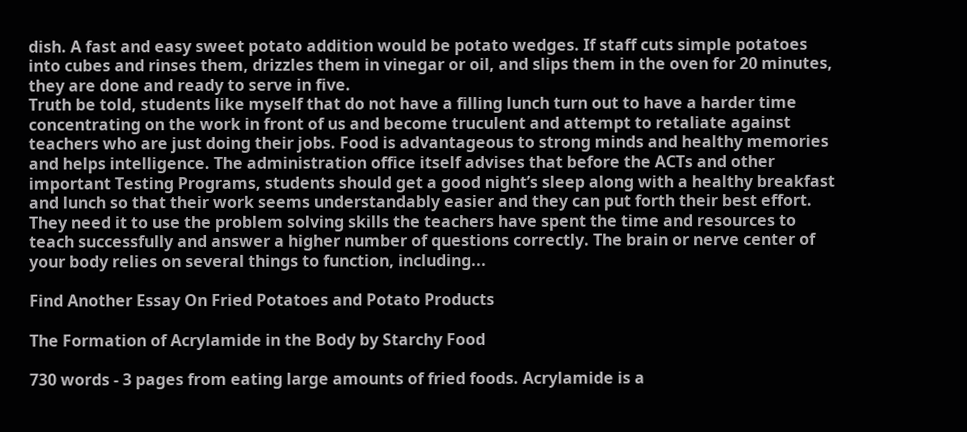dish. A fast and easy sweet potato addition would be potato wedges. If staff cuts simple potatoes into cubes and rinses them, drizzles them in vinegar or oil, and slips them in the oven for 20 minutes, they are done and ready to serve in five.
Truth be told, students like myself that do not have a filling lunch turn out to have a harder time concentrating on the work in front of us and become truculent and attempt to retaliate against teachers who are just doing their jobs. Food is advantageous to strong minds and healthy memories and helps intelligence. The administration office itself advises that before the ACTs and other important Testing Programs, students should get a good night’s sleep along with a healthy breakfast and lunch so that their work seems understandably easier and they can put forth their best effort. They need it to use the problem solving skills the teachers have spent the time and resources to teach successfully and answer a higher number of questions correctly. The brain or nerve center of your body relies on several things to function, including...

Find Another Essay On Fried Potatoes and Potato Products

The Formation of Acrylamide in the Body by Starchy Food

730 words - 3 pages from eating large amounts of fried foods. Acrylamide is a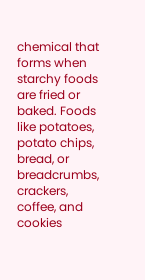chemical that forms when starchy foods are fried or baked. Foods like potatoes, potato chips, bread, or breadcrumbs, crackers, coffee, and cookies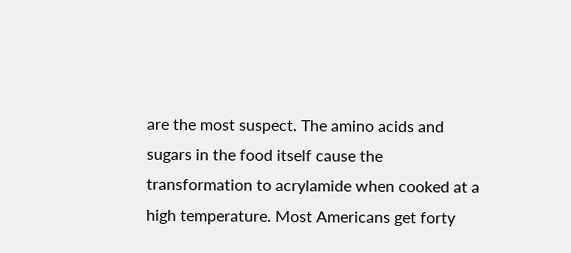are the most suspect. The amino acids and sugars in the food itself cause the transformation to acrylamide when cooked at a high temperature. Most Americans get forty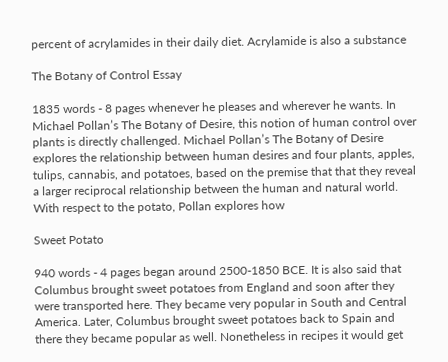percent of acrylamides in their daily diet. Acrylamide is also a substance

The Botany of Control Essay

1835 words - 8 pages whenever he pleases and wherever he wants. In Michael Pollan’s The Botany of Desire, this notion of human control over plants is directly challenged. Michael Pollan’s The Botany of Desire explores the relationship between human desires and four plants, apples, tulips, cannabis, and potatoes, based on the premise that that they reveal a larger reciprocal relationship between the human and natural world. With respect to the potato, Pollan explores how

Sweet Potato

940 words - 4 pages began around 2500-1850 BCE. It is also said that Columbus brought sweet potatoes from England and soon after they were transported here. They became very popular in South and Central America. Later, Columbus brought sweet potatoes back to Spain and there they became popular as well. Nonetheless in recipes it would get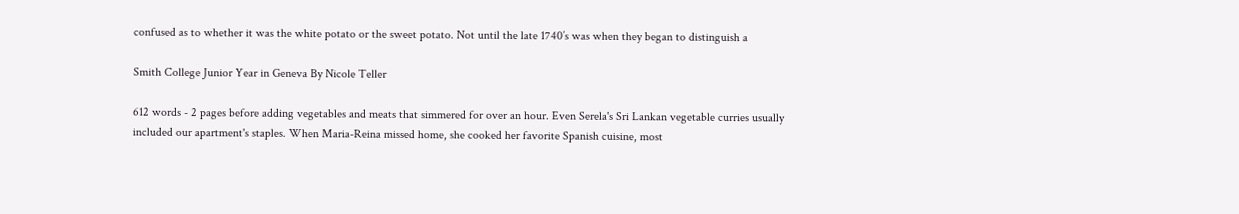confused as to whether it was the white potato or the sweet potato. Not until the late 1740’s was when they began to distinguish a

Smith College Junior Year in Geneva By Nicole Teller

612 words - 2 pages before adding vegetables and meats that simmered for over an hour. Even Serela's Sri Lankan vegetable curries usually included our apartment's staples. When Maria-Reina missed home, she cooked her favorite Spanish cuisine, most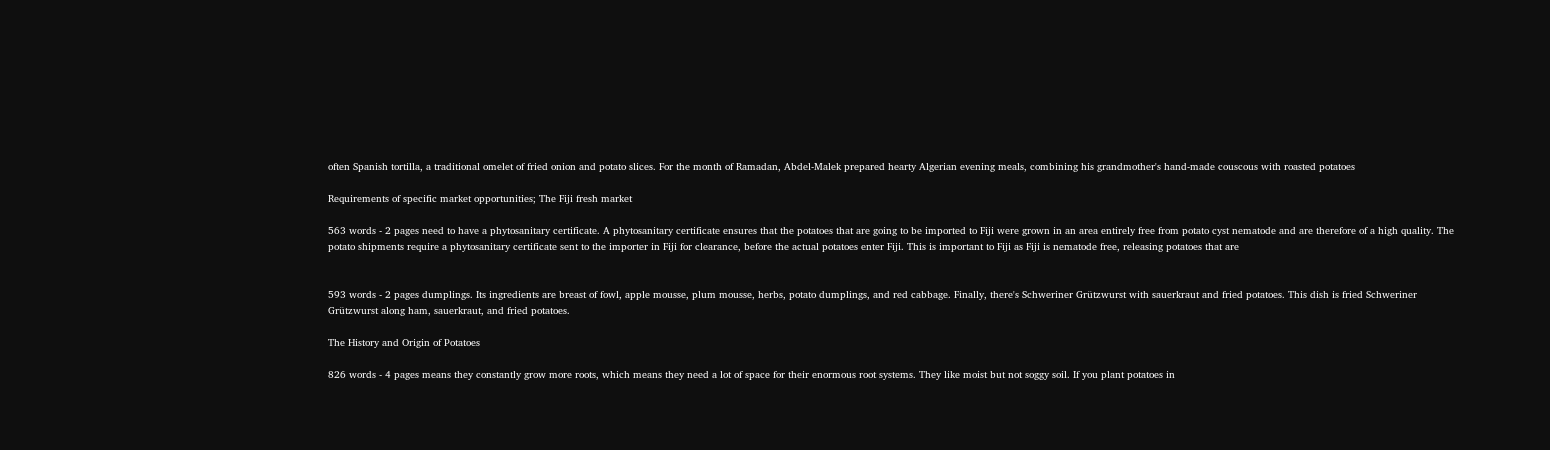often Spanish tortilla, a traditional omelet of fried onion and potato slices. For the month of Ramadan, Abdel-Malek prepared hearty Algerian evening meals, combining his grandmother's hand-made couscous with roasted potatoes

Requirements of specific market opportunities; The Fiji fresh market

563 words - 2 pages need to have a phytosanitary certificate. A phytosanitary certificate ensures that the potatoes that are going to be imported to Fiji were grown in an area entirely free from potato cyst nematode and are therefore of a high quality. The potato shipments require a phytosanitary certificate sent to the importer in Fiji for clearance, before the actual potatoes enter Fiji. This is important to Fiji as Fiji is nematode free, releasing potatoes that are


593 words - 2 pages dumplings. Its ingredients are breast of fowl, apple mousse, plum mousse, herbs, potato dumplings, and red cabbage. Finally, there's Schweriner Grützwurst with sauerkraut and fried potatoes. This dish is fried Schweriner Grützwurst along ham, sauerkraut, and fried potatoes.

The History and Origin of Potatoes

826 words - 4 pages means they constantly grow more roots, which means they need a lot of space for their enormous root systems. They like moist but not soggy soil. If you plant potatoes in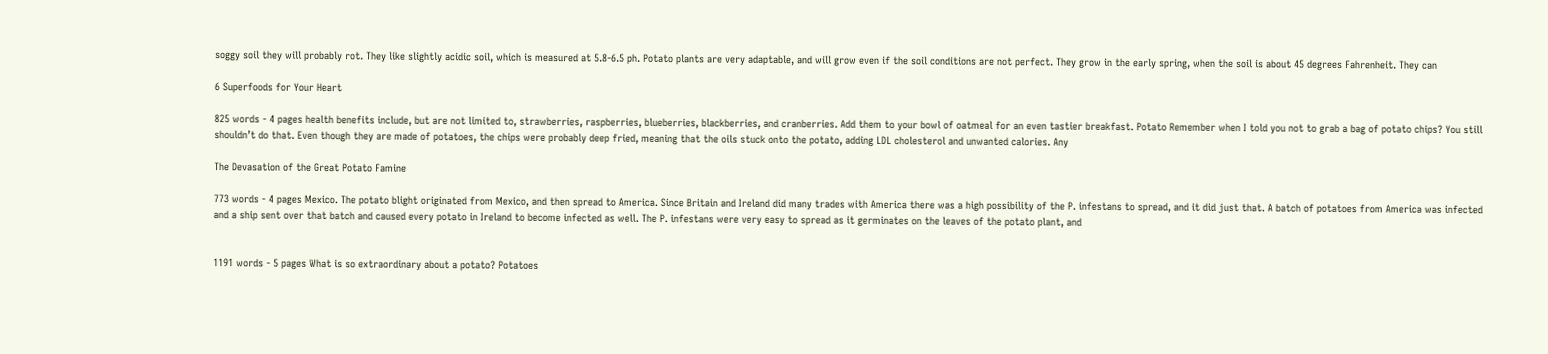soggy soil they will probably rot. They like slightly acidic soil, which is measured at 5.8-6.5 ph. Potato plants are very adaptable, and will grow even if the soil conditions are not perfect. They grow in the early spring, when the soil is about 45 degrees Fahrenheit. They can

6 Superfoods for Your Heart

825 words - 4 pages health benefits include, but are not limited to, strawberries, raspberries, blueberries, blackberries, and cranberries. Add them to your bowl of oatmeal for an even tastier breakfast. Potato Remember when I told you not to grab a bag of potato chips? You still shouldn’t do that. Even though they are made of potatoes, the chips were probably deep fried, meaning that the oils stuck onto the potato, adding LDL cholesterol and unwanted calories. Any

The Devasation of the Great Potato Famine

773 words - 4 pages Mexico. The potato blight originated from Mexico, and then spread to America. Since Britain and Ireland did many trades with America there was a high possibility of the P. infestans to spread, and it did just that. A batch of potatoes from America was infected and a ship sent over that batch and caused every potato in Ireland to become infected as well. The P. infestans were very easy to spread as it germinates on the leaves of the potato plant, and


1191 words - 5 pages What is so extraordinary about a potato? Potatoes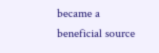became a beneficial source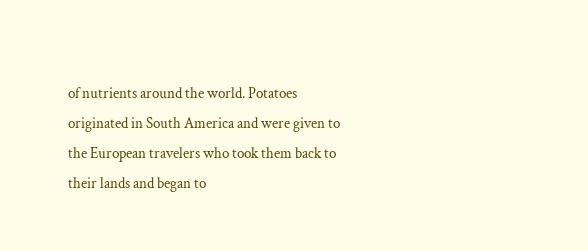of nutrients around the world. Potatoes originated in South America and were given to the European travelers who took them back to their lands and began to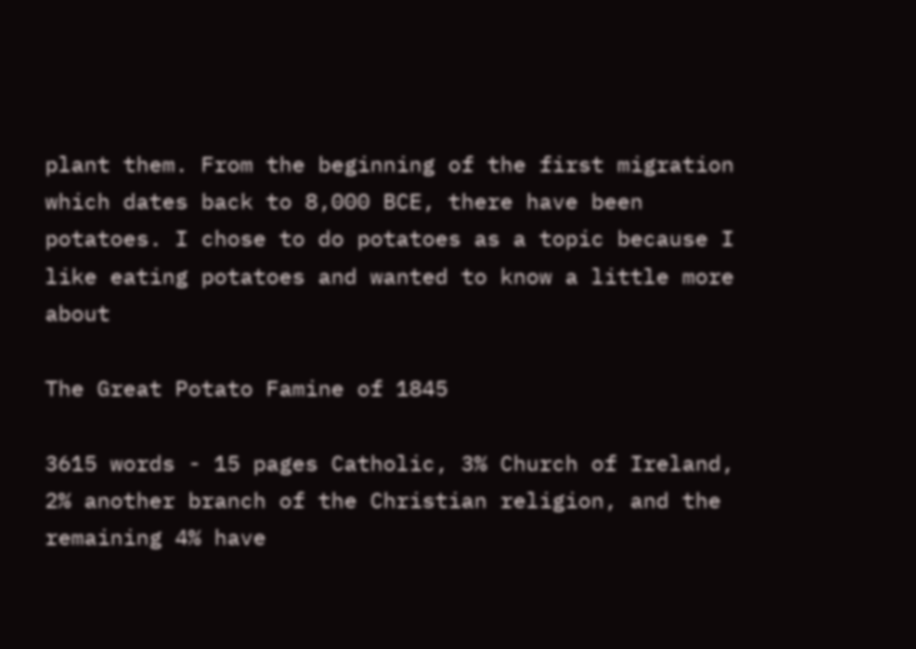plant them. From the beginning of the first migration which dates back to 8,000 BCE, there have been potatoes. I chose to do potatoes as a topic because I like eating potatoes and wanted to know a little more about

The Great Potato Famine of 1845

3615 words - 15 pages Catholic, 3% Church of Ireland, 2% another branch of the Christian religion, and the remaining 4% have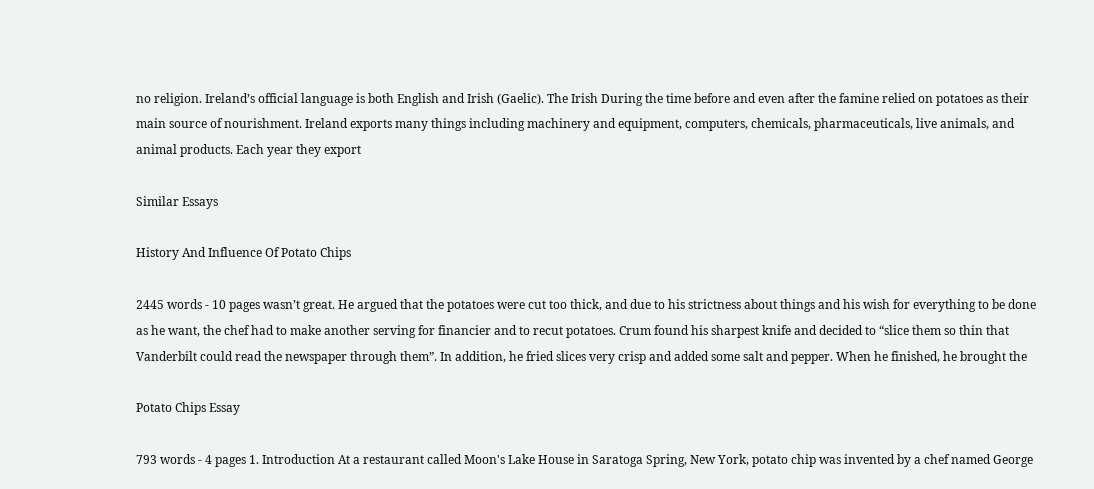no religion. Ireland’s official language is both English and Irish (Gaelic). The Irish During the time before and even after the famine relied on potatoes as their main source of nourishment. Ireland exports many things including machinery and equipment, computers, chemicals, pharmaceuticals, live animals, and animal products. Each year they export

Similar Essays

History And Influence Of Potato Chips

2445 words - 10 pages wasn’t great. He argued that the potatoes were cut too thick, and due to his strictness about things and his wish for everything to be done as he want, the chef had to make another serving for financier and to recut potatoes. Crum found his sharpest knife and decided to “slice them so thin that Vanderbilt could read the newspaper through them”. In addition, he fried slices very crisp and added some salt and pepper. When he finished, he brought the

Potato Chips Essay

793 words - 4 pages 1. Introduction At a restaurant called Moon's Lake House in Saratoga Spring, New York, potato chip was invented by a chef named George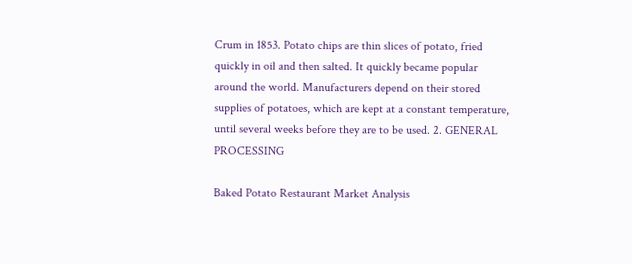Crum in 1853. Potato chips are thin slices of potato, fried quickly in oil and then salted. It quickly became popular around the world. Manufacturers depend on their stored supplies of potatoes, which are kept at a constant temperature, until several weeks before they are to be used. 2. GENERAL PROCESSING

Baked Potato Restaurant Market Analysis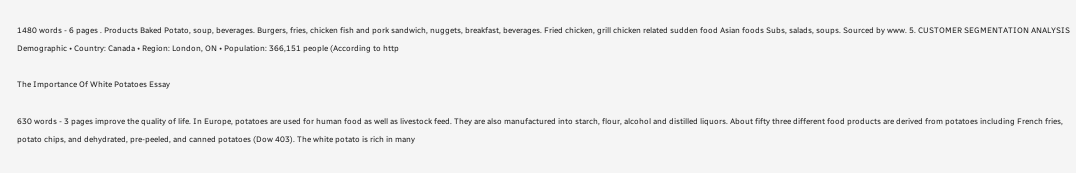1480 words - 6 pages . Products Baked Potato, soup, beverages. Burgers, fries, chicken fish and pork sandwich, nuggets, breakfast, beverages. Fried chicken, grill chicken related sudden food Asian foods Subs, salads, soups. Sourced by www. 5. CUSTOMER SEGMENTATION ANALYSIS Demographic • Country: Canada • Region: London, ON • Population: 366,151 people (According to http

The Importance Of White Potatoes Essay

630 words - 3 pages improve the quality of life. In Europe, potatoes are used for human food as well as livestock feed. They are also manufactured into starch, flour, alcohol and distilled liquors. About fifty three different food products are derived from potatoes including French fries, potato chips, and dehydrated, pre-peeled, and canned potatoes (Dow 403). The white potato is rich in many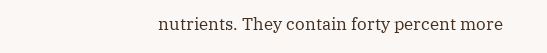nutrients. They contain forty percent more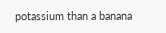potassium than a banana